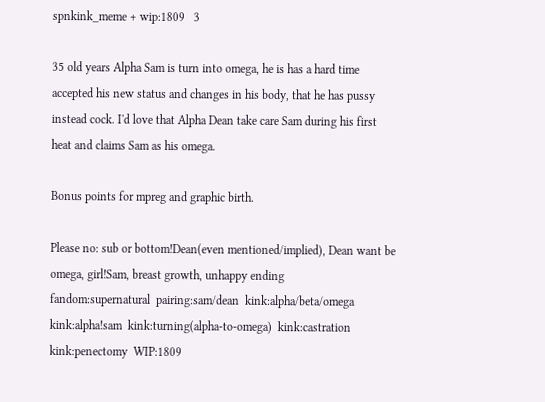spnkink_meme + wip:1809   3

35 old years Alpha Sam is turn into omega, he is has a hard time accepted his new status and changes in his body, that he has pussy instead cock. I'd love that Alpha Dean take care Sam during his first heat and claims Sam as his omega.

Bonus points for mpreg and graphic birth.

Please no: sub or bottom!Dean(even mentioned/implied), Dean want be omega, girl!Sam, breast growth, unhappy ending
fandom:supernatural  pairing:sam/dean  kink:alpha/beta/omega  kink:alpha!sam  kink:turning(alpha-to-omega)  kink:castration  kink:penectomy  WIP:1809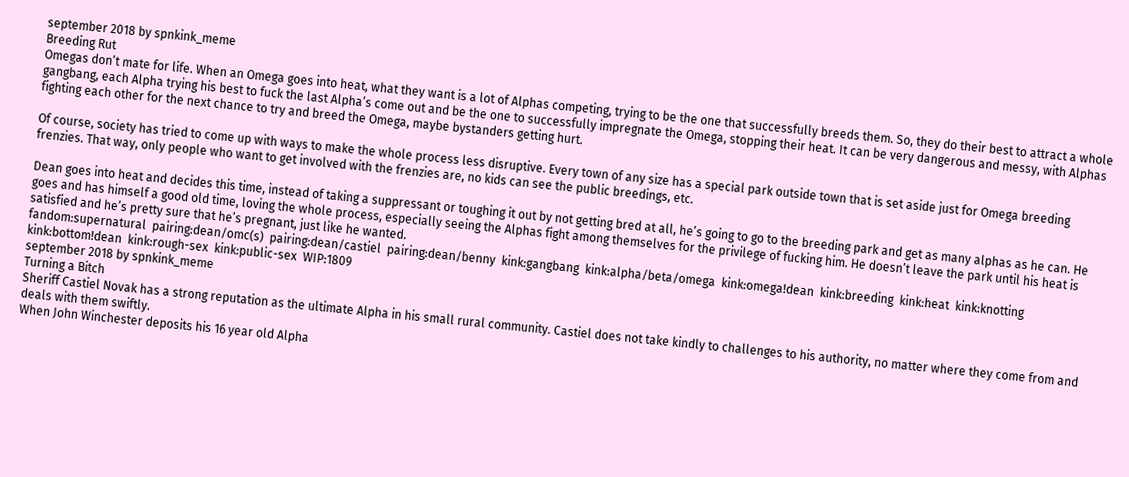september 2018 by spnkink_meme
Breeding Rut
Omegas don’t mate for life. When an Omega goes into heat, what they want is a lot of Alphas competing, trying to be the one that successfully breeds them. So, they do their best to attract a whole gangbang, each Alpha trying his best to fuck the last Alpha’s come out and be the one to successfully impregnate the Omega, stopping their heat. It can be very dangerous and messy, with Alphas fighting each other for the next chance to try and breed the Omega, maybe bystanders getting hurt.

Of course, society has tried to come up with ways to make the whole process less disruptive. Every town of any size has a special park outside town that is set aside just for Omega breeding frenzies. That way, only people who want to get involved with the frenzies are, no kids can see the public breedings, etc.

Dean goes into heat and decides this time, instead of taking a suppressant or toughing it out by not getting bred at all, he’s going to go to the breeding park and get as many alphas as he can. He goes and has himself a good old time, loving the whole process, especially seeing the Alphas fight among themselves for the privilege of fucking him. He doesn’t leave the park until his heat is satisfied and he’s pretty sure that he’s pregnant, just like he wanted.
fandom:supernatural  pairing:dean/omc(s)  pairing:dean/castiel  pairing:dean/benny  kink:gangbang  kink:alpha/beta/omega  kink:omega!dean  kink:breeding  kink:heat  kink:knotting  kink:bottom!dean  kink:rough-sex  kink:public-sex  WIP:1809
september 2018 by spnkink_meme
Turning a Bitch
Sheriff Castiel Novak has a strong reputation as the ultimate Alpha in his small rural community. Castiel does not take kindly to challenges to his authority, no matter where they come from and deals with them swiftly.
When John Winchester deposits his 16 year old Alpha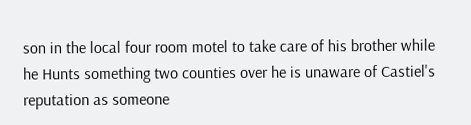son in the local four room motel to take care of his brother while he Hunts something two counties over he is unaware of Castiel's reputation as someone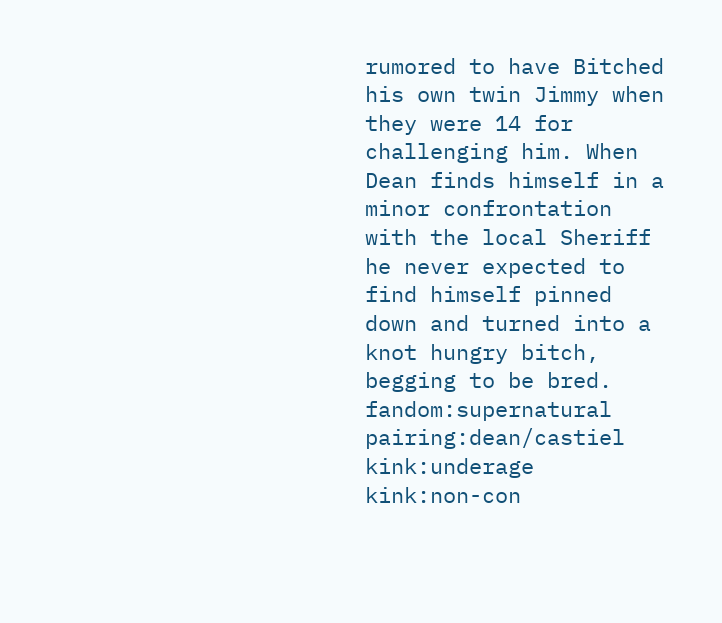rumored to have Bitched his own twin Jimmy when they were 14 for challenging him. When Dean finds himself in a minor confrontation with the local Sheriff he never expected to find himself pinned down and turned into a knot hungry bitch, begging to be bred.
fandom:supernatural  pairing:dean/castiel  kink:underage  kink:non-con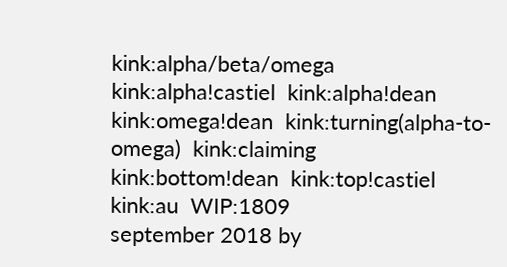kink:alpha/beta/omega  kink:alpha!castiel  kink:alpha!dean  kink:omega!dean  kink:turning(alpha-to-omega)  kink:claiming  kink:bottom!dean  kink:top!castiel  kink:au  WIP:1809
september 2018 by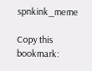spnkink_meme

Copy this bookmark: